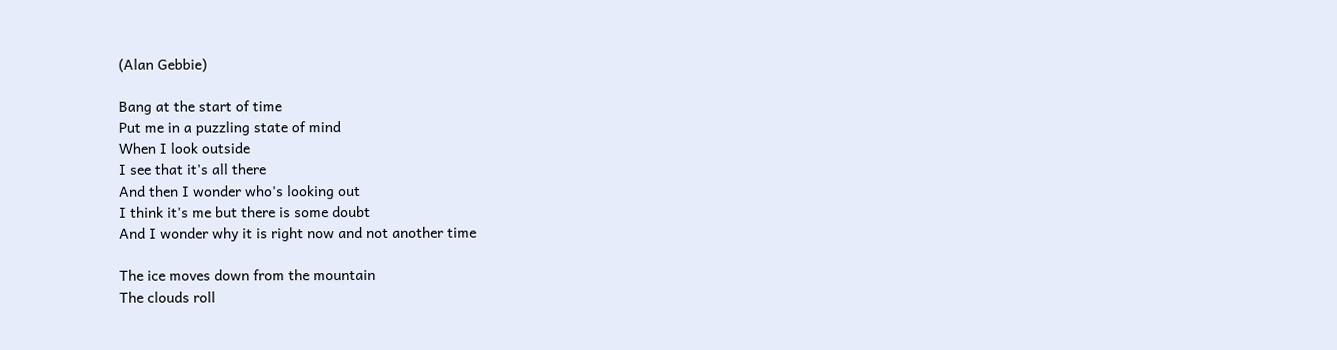(Alan Gebbie)

Bang at the start of time
Put me in a puzzling state of mind
When I look outside
I see that it's all there
And then I wonder who's looking out
I think it's me but there is some doubt
And I wonder why it is right now and not another time

The ice moves down from the mountain
The clouds roll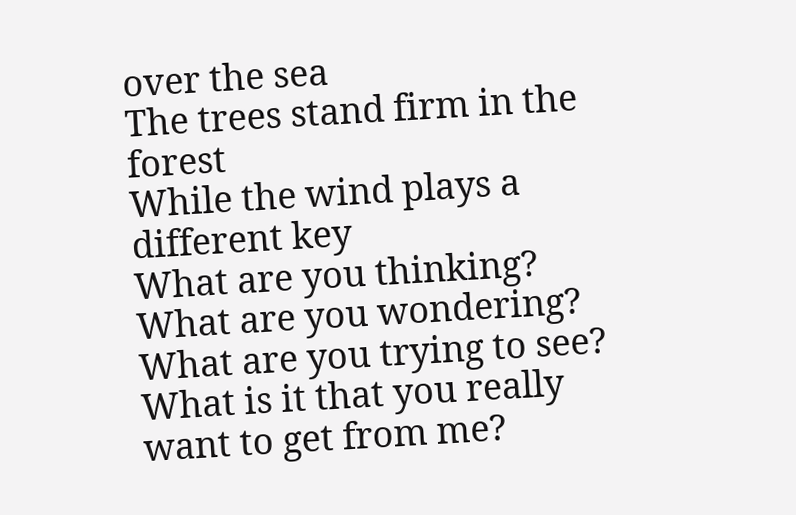over the sea
The trees stand firm in the forest
While the wind plays a different key
What are you thinking?
What are you wondering?
What are you trying to see?
What is it that you really want to get from me?